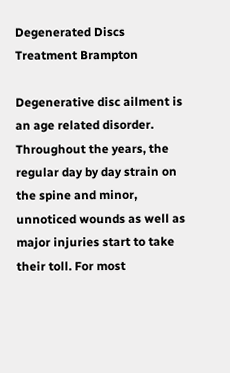Degenerated Discs Treatment Brampton

Degenerative disc ailment is an age related disorder. Throughout the years, the regular day by day strain on the spine and minor, unnoticed wounds as well as major injuries start to take their toll. For most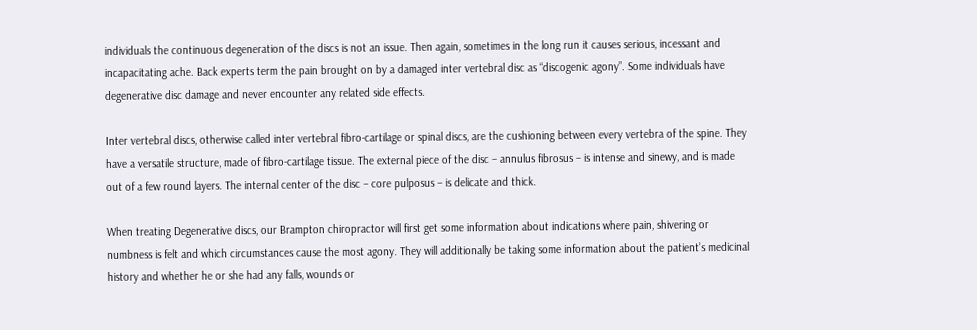individuals the continuous degeneration of the discs is not an issue. Then again, sometimes in the long run it causes serious, incessant and incapacitating ache. Back experts term the pain brought on by a damaged inter vertebral disc as “discogenic agony”. Some individuals have degenerative disc damage and never encounter any related side effects.

Inter vertebral discs, otherwise called inter vertebral fibro-cartilage or spinal discs, are the cushioning between every vertebra of the spine. They have a versatile structure, made of fibro-cartilage tissue. The external piece of the disc – annulus fibrosus – is intense and sinewy, and is made out of a few round layers. The internal center of the disc – core pulposus – is delicate and thick.

When treating Degenerative discs, our Brampton chiropractor will first get some information about indications where pain, shivering or numbness is felt and which circumstances cause the most agony. They will additionally be taking some information about the patient’s medicinal history and whether he or she had any falls, wounds or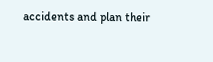accidents and plan their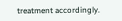treatment accordingly.